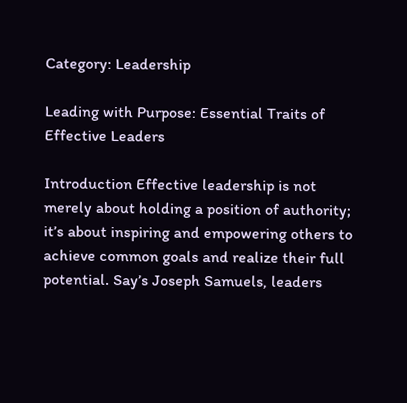Category: Leadership

Leading with Purpose: Essential Traits of Effective Leaders

Introduction Effective leadership is not merely about holding a position of authority; it’s about inspiring and empowering others to achieve common goals and realize their full potential. Say’s Joseph Samuels, leaders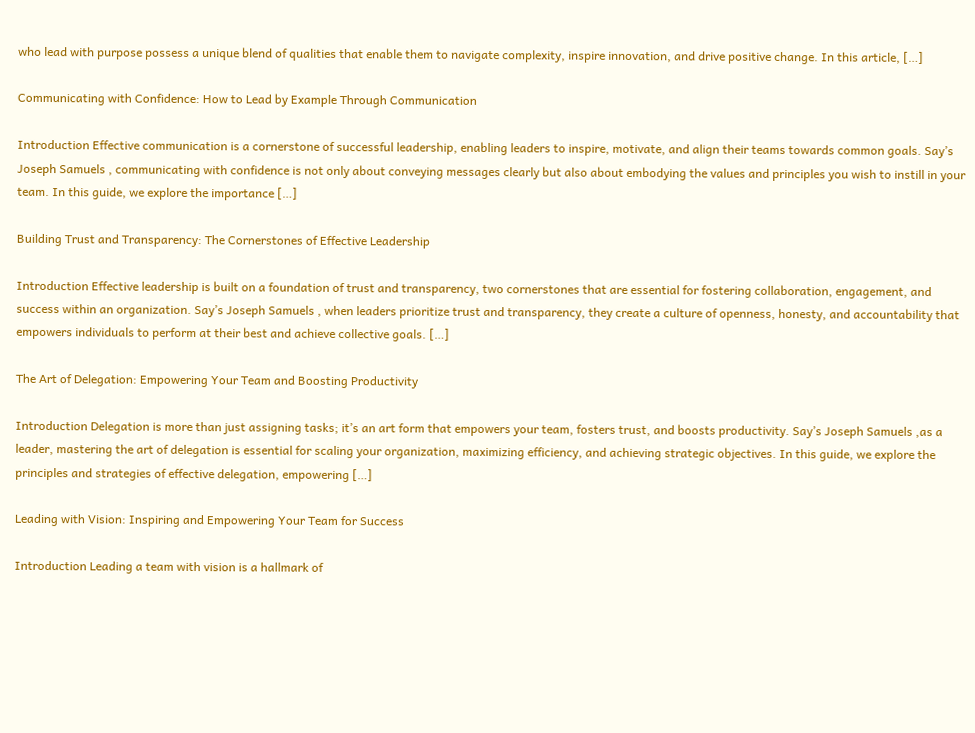who lead with purpose possess a unique blend of qualities that enable them to navigate complexity, inspire innovation, and drive positive change. In this article, […]

Communicating with Confidence: How to Lead by Example Through Communication

Introduction Effective communication is a cornerstone of successful leadership, enabling leaders to inspire, motivate, and align their teams towards common goals. Say’s Joseph Samuels , communicating with confidence is not only about conveying messages clearly but also about embodying the values and principles you wish to instill in your team. In this guide, we explore the importance […]

Building Trust and Transparency: The Cornerstones of Effective Leadership

Introduction Effective leadership is built on a foundation of trust and transparency, two cornerstones that are essential for fostering collaboration, engagement, and success within an organization. Say’s Joseph Samuels , when leaders prioritize trust and transparency, they create a culture of openness, honesty, and accountability that empowers individuals to perform at their best and achieve collective goals. […]

The Art of Delegation: Empowering Your Team and Boosting Productivity

Introduction Delegation is more than just assigning tasks; it’s an art form that empowers your team, fosters trust, and boosts productivity. Say’s Joseph Samuels ,as a leader, mastering the art of delegation is essential for scaling your organization, maximizing efficiency, and achieving strategic objectives. In this guide, we explore the principles and strategies of effective delegation, empowering […]

Leading with Vision: Inspiring and Empowering Your Team for Success

Introduction Leading a team with vision is a hallmark of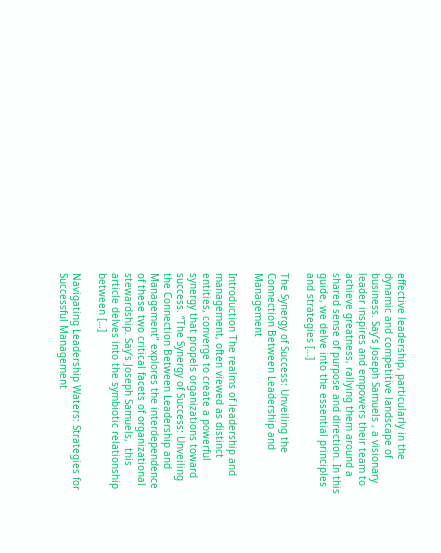effective leadership, particularly in the dynamic and competitive landscape of business. Say’s Joseph Samuels , a visionary leader inspires and empowers their team to achieve greatness, rallying them around a shared sense of purpose and direction. In this guide, we delve into the essential principles and strategies […]

The Synergy of Success: Unveiling the Connection Between Leadership and Management

Introduction The realms of leadership and management, often viewed as distinct entities, converge to create a powerful synergy that propels organizations toward success. “The Synergy of Success: Unveiling the Connection Between Leadership and Management” explores the interdependence of these two critical facets of organizational stewardship. Say’s Joseph Samuels,  this article delves into the symbiotic relationship between […]

Navigating Leadership Waters: Strategies for Successful Management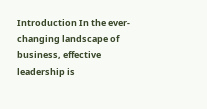Introduction In the ever-changing landscape of business, effective leadership is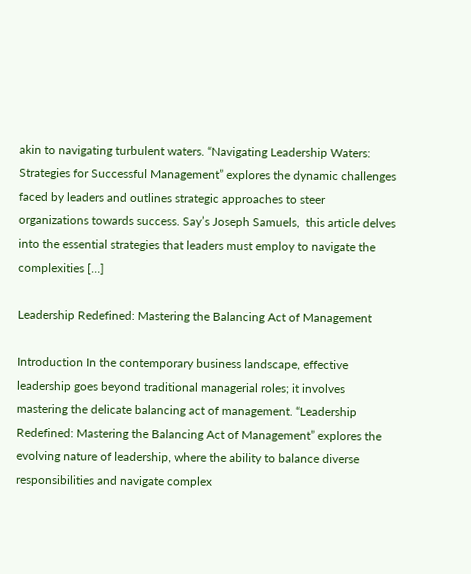akin to navigating turbulent waters. “Navigating Leadership Waters: Strategies for Successful Management” explores the dynamic challenges faced by leaders and outlines strategic approaches to steer organizations towards success. Say’s Joseph Samuels,  this article delves into the essential strategies that leaders must employ to navigate the complexities […]

Leadership Redefined: Mastering the Balancing Act of Management

Introduction In the contemporary business landscape, effective leadership goes beyond traditional managerial roles; it involves mastering the delicate balancing act of management. “Leadership Redefined: Mastering the Balancing Act of Management” explores the evolving nature of leadership, where the ability to balance diverse responsibilities and navigate complex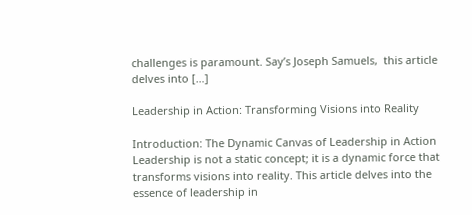challenges is paramount. Say’s Joseph Samuels,  this article delves into […]

Leadership in Action: Transforming Visions into Reality

Introduction: The Dynamic Canvas of Leadership in Action Leadership is not a static concept; it is a dynamic force that transforms visions into reality. This article delves into the essence of leadership in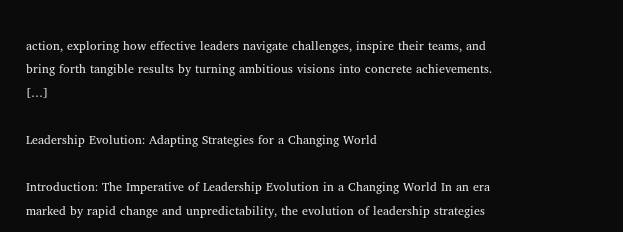action, exploring how effective leaders navigate challenges, inspire their teams, and bring forth tangible results by turning ambitious visions into concrete achievements. […]

Leadership Evolution: Adapting Strategies for a Changing World

Introduction: The Imperative of Leadership Evolution in a Changing World In an era marked by rapid change and unpredictability, the evolution of leadership strategies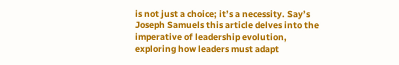is not just a choice; it’s a necessity. Say’s Joseph Samuels this article delves into the imperative of leadership evolution, exploring how leaders must adapt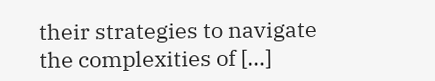their strategies to navigate the complexities of […]